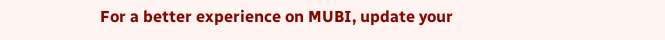For a better experience on MUBI, update your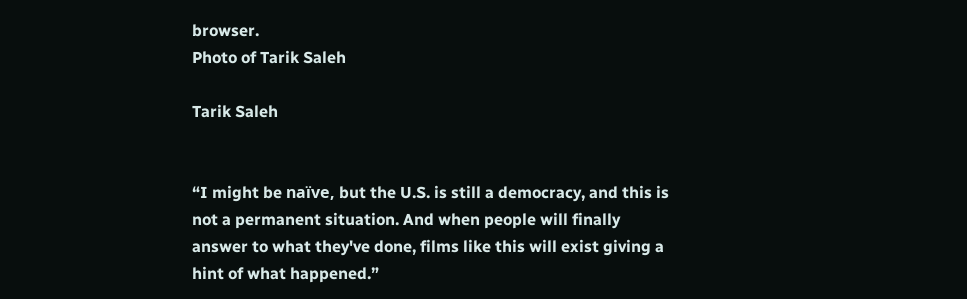browser.
Photo of Tarik Saleh

Tarik Saleh


“I might be naïve, but the U.S. is still a democracy, and this is not a permanent situation. And when people will finally answer to what they've done, films like this will exist giving a hint of what happened.”